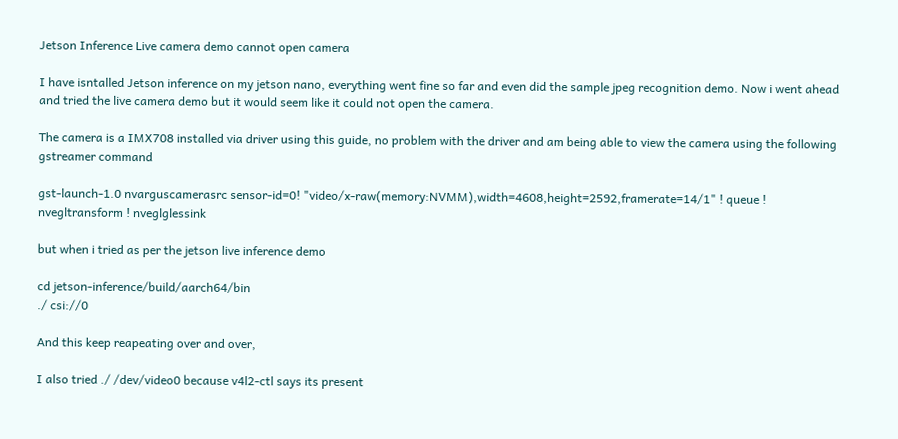Jetson Inference Live camera demo cannot open camera

I have isntalled Jetson inference on my jetson nano, everything went fine so far and even did the sample jpeg recognition demo. Now i went ahead and tried the live camera demo but it would seem like it could not open the camera.

The camera is a IMX708 installed via driver using this guide, no problem with the driver and am being able to view the camera using the following gstreamer command

gst-launch-1.0 nvarguscamerasrc sensor-id=0! "video/x-raw(memory:NVMM),width=4608,height=2592,framerate=14/1" ! queue ! nvegltransform ! nveglglessink

but when i tried as per the jetson live inference demo

cd jetson-inference/build/aarch64/bin
./ csi://0

And this keep reapeating over and over,

I also tried ./ /dev/video0 because v4l2-ctl says its present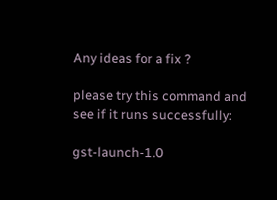Any ideas for a fix ?

please try this command and see if it runs successfully:

gst-launch-1.0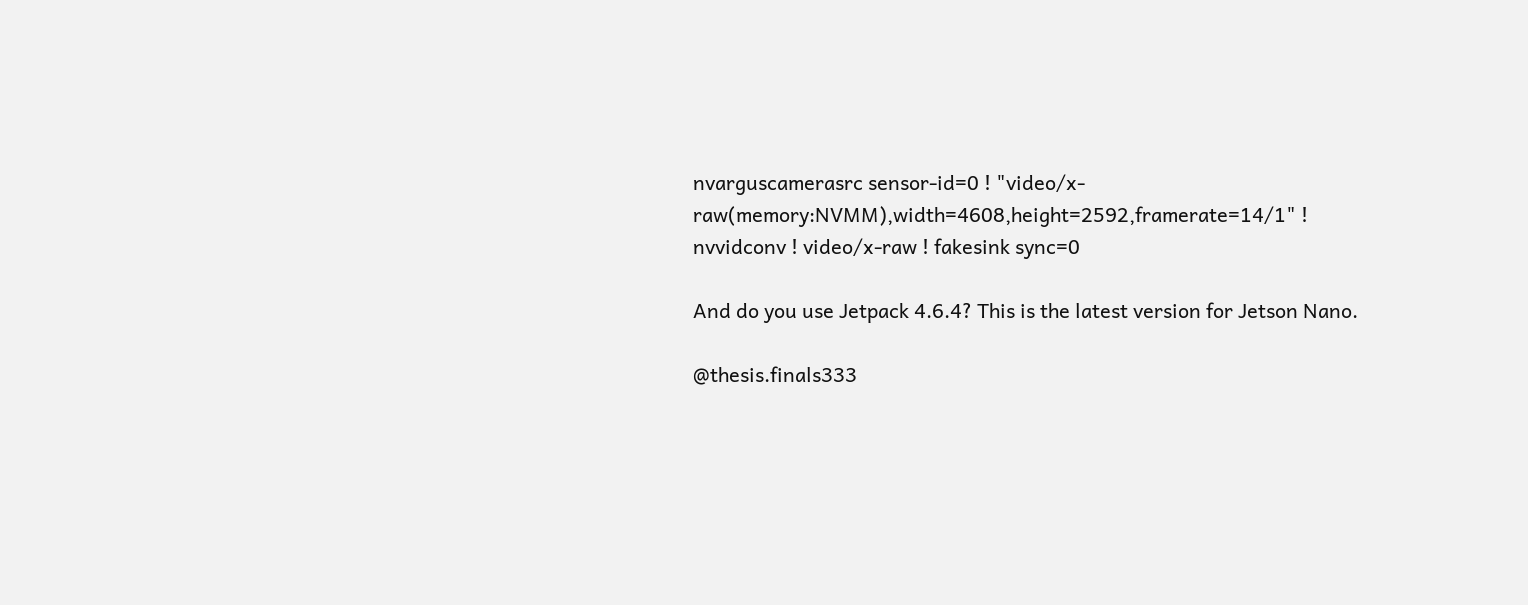nvarguscamerasrc sensor-id=0 ! "video/x-raw(memory:NVMM),width=4608,height=2592,framerate=14/1" ! nvvidconv ! video/x-raw ! fakesink sync=0

And do you use Jetpack 4.6.4? This is the latest version for Jetson Nano.

@thesis.finals333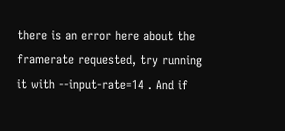there is an error here about the framerate requested, try running it with --input-rate=14 . And if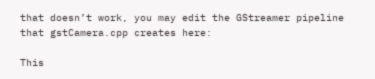that doesn’t work, you may edit the GStreamer pipeline that gstCamera.cpp creates here:

This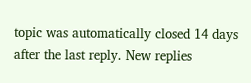topic was automatically closed 14 days after the last reply. New replies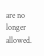are no longer allowed.